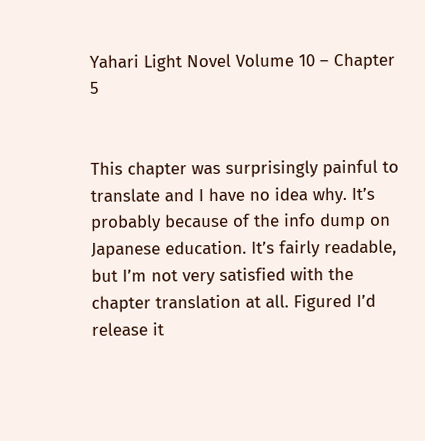Yahari Light Novel Volume 10 – Chapter 5


This chapter was surprisingly painful to translate and I have no idea why. It’s probably because of the info dump on Japanese education. It’s fairly readable, but I’m not very satisfied with the chapter translation at all. Figured I’d release it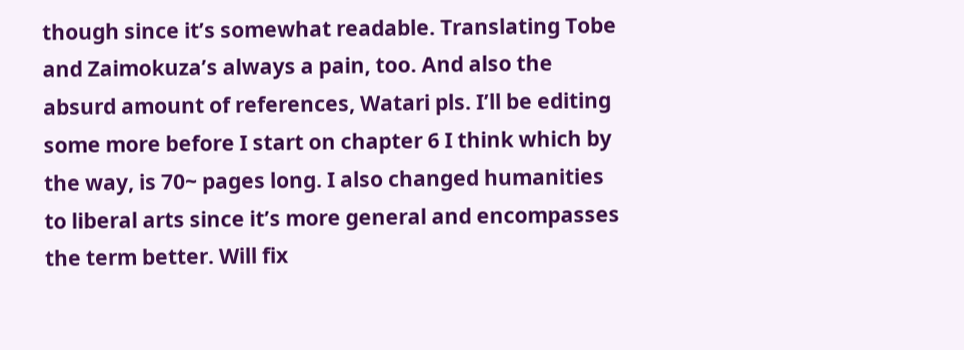though since it’s somewhat readable. Translating Tobe and Zaimokuza’s always a pain, too. And also the absurd amount of references, Watari pls. I’ll be editing some more before I start on chapter 6 I think which by the way, is 70~ pages long. I also changed humanities to liberal arts since it’s more general and encompasses the term better. Will fix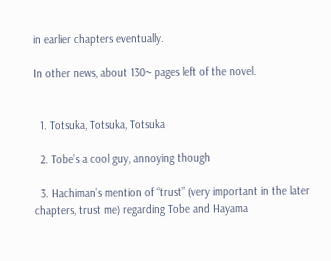in earlier chapters eventually.

In other news, about 130~ pages left of the novel.


  1. Totsuka, Totsuka, Totsuka

  2. Tobe’s a cool guy, annoying though

  3. Hachiman’s mention of “trust” (very important in the later chapters, trust me) regarding Tobe and Hayama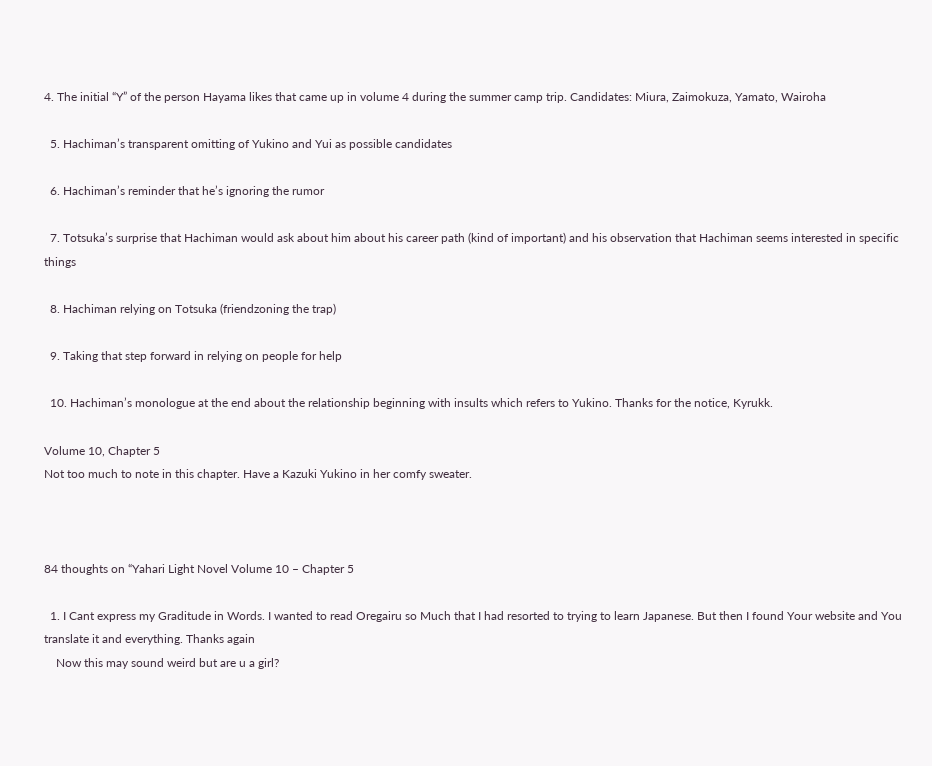4. The initial “Y” of the person Hayama likes that came up in volume 4 during the summer camp trip. Candidates: Miura, Zaimokuza, Yamato, Wairoha

  5. Hachiman’s transparent omitting of Yukino and Yui as possible candidates

  6. Hachiman’s reminder that he’s ignoring the rumor

  7. Totsuka’s surprise that Hachiman would ask about him about his career path (kind of important) and his observation that Hachiman seems interested in specific things

  8. Hachiman relying on Totsuka (friendzoning the trap)

  9. Taking that step forward in relying on people for help

  10. Hachiman’s monologue at the end about the relationship beginning with insults which refers to Yukino. Thanks for the notice, Kyrukk.

Volume 10, Chapter 5
Not too much to note in this chapter. Have a Kazuki Yukino in her comfy sweater.



84 thoughts on “Yahari Light Novel Volume 10 – Chapter 5

  1. I Cant express my Graditude in Words. I wanted to read Oregairu so Much that I had resorted to trying to learn Japanese. But then I found Your website and You translate it and everything. Thanks again
    Now this may sound weird but are u a girl?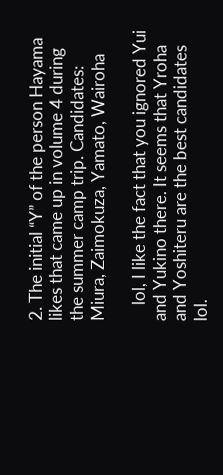2. The initial “Y” of the person Hayama likes that came up in volume 4 during the summer camp trip. Candidates: Miura, Zaimokuza, Yamato, Wairoha

    lol, I like the fact that you ignored Yui and Yukino there. It seems that Yroha and Yoshiteru are the best candidates lol.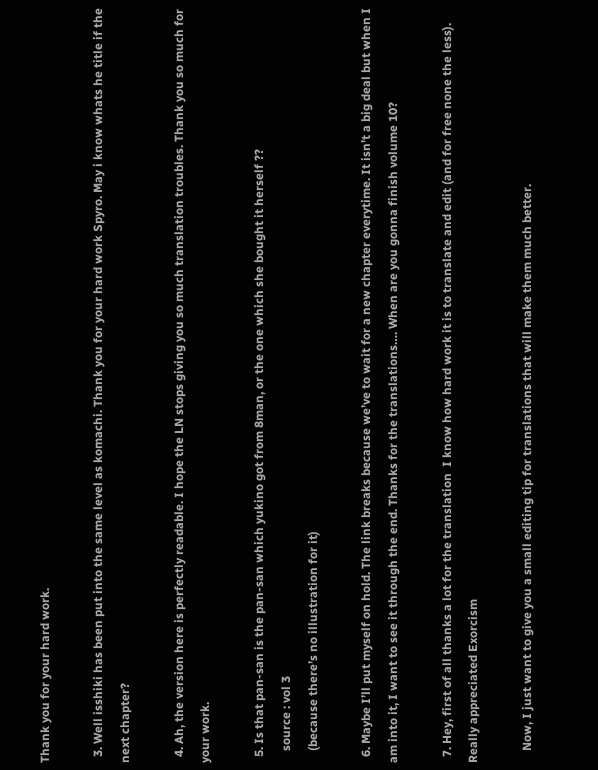Thank you for your hard work.

  3. Well isshiki has been put into the same level as komachi. Thank you for your hard work Spyro. May i know whats he title if the next chapter?

  4. Ah, the version here is perfectly readable. I hope the LN stops giving you so much translation troubles. Thank you so much for your work.

  5. Is that pan-san is the pan-san which yukino got from 8man, or the one which she bought it herself ??
    source : vol 3
    (because there’s no illustration for it)

  6. Maybe I’ll put myself on hold. The link breaks because we’ve to wait for a new chapter everytime. It isn’t a big deal but when I am into it, I want to see it through the end. Thanks for the translations…. When are you gonna finish volume 10?

  7. Hey, first of all thanks a lot for the translation  I know how hard work it is to translate and edit (and for free none the less). Really appreciated Exorcism

    Now, I just want to give you a small editing tip for translations that will make them much better.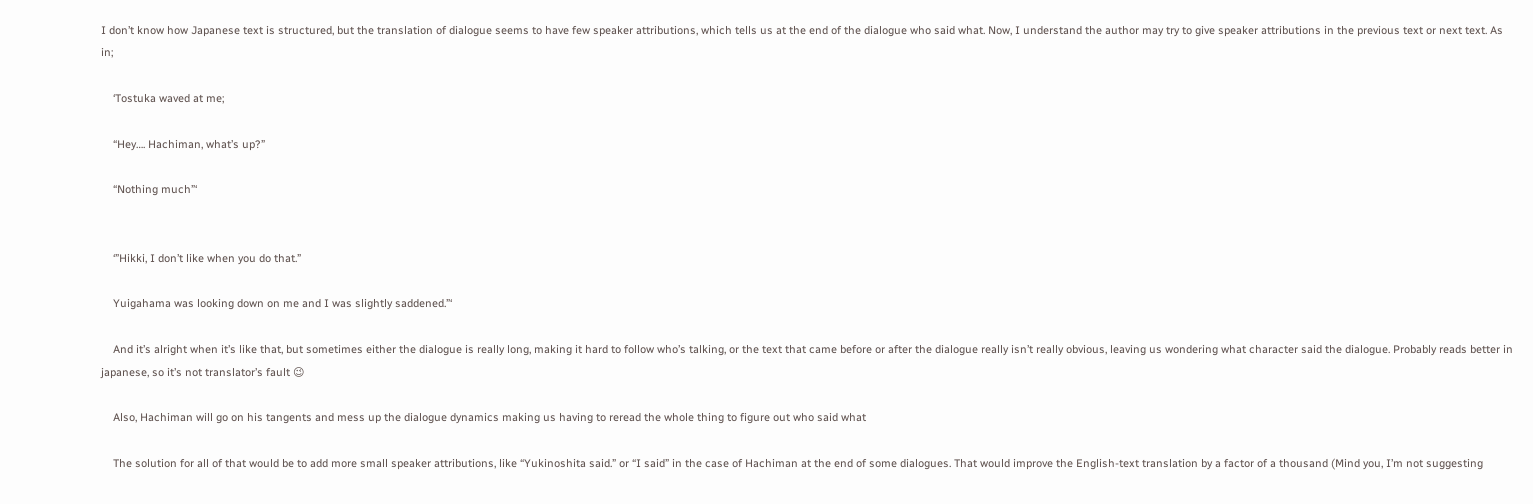I don’t know how Japanese text is structured, but the translation of dialogue seems to have few speaker attributions, which tells us at the end of the dialogue who said what. Now, I understand the author may try to give speaker attributions in the previous text or next text. As in;

    ‘Tostuka waved at me;

    “Hey…. Hachiman, what’s up?”

    “Nothing much”‘


    ‘”Hikki, I don’t like when you do that.”

    Yuigahama was looking down on me and I was slightly saddened.”‘

    And it’s alright when it’s like that, but sometimes either the dialogue is really long, making it hard to follow who’s talking, or the text that came before or after the dialogue really isn’t really obvious, leaving us wondering what character said the dialogue. Probably reads better in japanese, so it’s not translator’s fault 😉

    Also, Hachiman will go on his tangents and mess up the dialogue dynamics making us having to reread the whole thing to figure out who said what

    The solution for all of that would be to add more small speaker attributions, like “Yukinoshita said.” or “I said” in the case of Hachiman at the end of some dialogues. That would improve the English-text translation by a factor of a thousand (Mind you, I’m not suggesting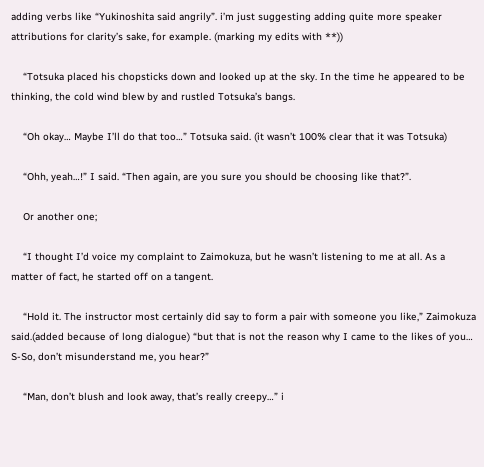adding verbs like “Yukinoshita said angrily”. i’m just suggesting adding quite more speaker attributions for clarity’s sake, for example. (marking my edits with **))

    “Totsuka placed his chopsticks down and looked up at the sky. In the time he appeared to be thinking, the cold wind blew by and rustled Totsuka’s bangs.

    “Oh okay… Maybe I’ll do that too…” Totsuka said. (it wasn’t 100% clear that it was Totsuka)

    “Ohh, yeah…!” I said. “Then again, are you sure you should be choosing like that?”.

    Or another one;

    “I thought I’d voice my complaint to Zaimokuza, but he wasn’t listening to me at all. As a matter of fact, he started off on a tangent.

    “Hold it. The instructor most certainly did say to form a pair with someone you like,” Zaimokuza said.(added because of long dialogue) “but that is not the reason why I came to the likes of you… S-So, don’t misunderstand me, you hear?”

    “Man, don’t blush and look away, that’s really creepy…” i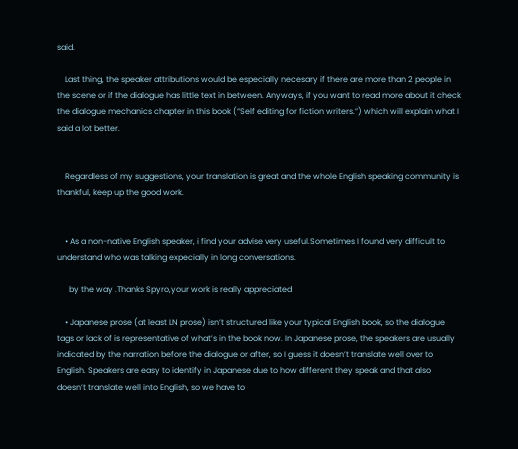said.

    Last thing, the speaker attributions would be especially necesary if there are more than 2 people in the scene or if the dialogue has little text in between. Anyways, if you want to read more about it check the dialogue mechanics chapter in this book (“Self editing for fiction writers.”) which will explain what I said a lot better.


    Regardless of my suggestions, your translation is great and the whole English speaking community is thankful, keep up the good work.


    • As a non-native English speaker, i find your advise very useful.Sometimes I found very difficult to understand who was talking expecially in long conversations.

      by the way .Thanks Spyro,your work is really appreciated

    • Japanese prose (at least LN prose) isn’t structured like your typical English book, so the dialogue tags or lack of is representative of what’s in the book now. In Japanese prose, the speakers are usually indicated by the narration before the dialogue or after, so I guess it doesn’t translate well over to English. Speakers are easy to identify in Japanese due to how different they speak and that also doesn’t translate well into English, so we have to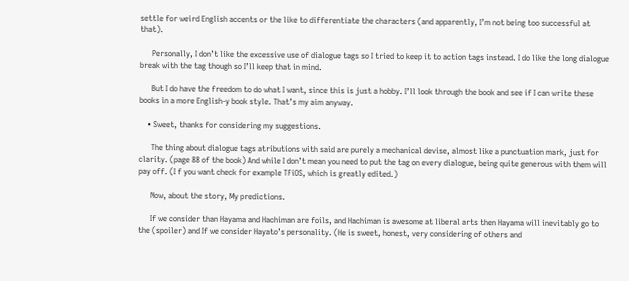settle for weird English accents or the like to differentiate the characters (and apparently, I’m not being too successful at that).

      Personally, I don’t like the excessive use of dialogue tags so I tried to keep it to action tags instead. I do like the long dialogue break with the tag though so I’ll keep that in mind.

      But I do have the freedom to do what I want, since this is just a hobby. I’ll look through the book and see if I can write these books in a more English-y book style. That’s my aim anyway.

    • Sweet, thanks for considering my suggestions.

      The thing about dialogue tags atributions with said are purely a mechanical devise, almost like a punctuation mark, just for clarity. (page 88 of the book) And while I don’t mean you need to put the tag on every dialogue, being quite generous with them will pay off. (I f you want check for example TFiOS, which is greatly edited.)

      Now, about the story, My predictions.

      If we consider than Hayama and Hachiman are foils, and Hachiman is awesome at liberal arts then Hayama will inevitably go to the (spoiler) and If we consider Hayato’s personality. (He is sweet, honest, very considering of others and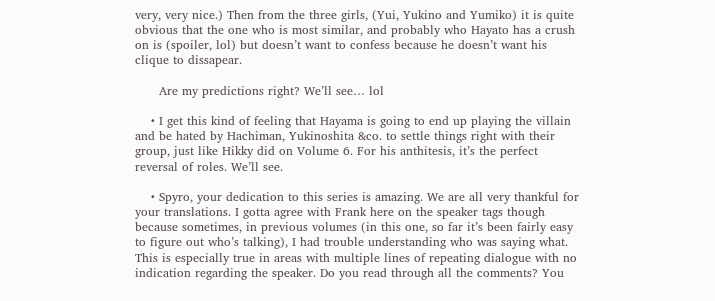very, very nice.) Then from the three girls, (Yui, Yukino and Yumiko) it is quite obvious that the one who is most similar, and probably who Hayato has a crush on is (spoiler, lol) but doesn’t want to confess because he doesn’t want his clique to dissapear.

      Are my predictions right? We’ll see… lol

    • I get this kind of feeling that Hayama is going to end up playing the villain and be hated by Hachiman, Yukinoshita &co. to settle things right with their group, just like Hikky did on Volume 6. For his anthitesis, it’s the perfect reversal of roles. We’ll see.

    • Spyro, your dedication to this series is amazing. We are all very thankful for your translations. I gotta agree with Frank here on the speaker tags though because sometimes, in previous volumes (in this one, so far it’s been fairly easy to figure out who’s talking), I had trouble understanding who was saying what. This is especially true in areas with multiple lines of repeating dialogue with no indication regarding the speaker. Do you read through all the comments? You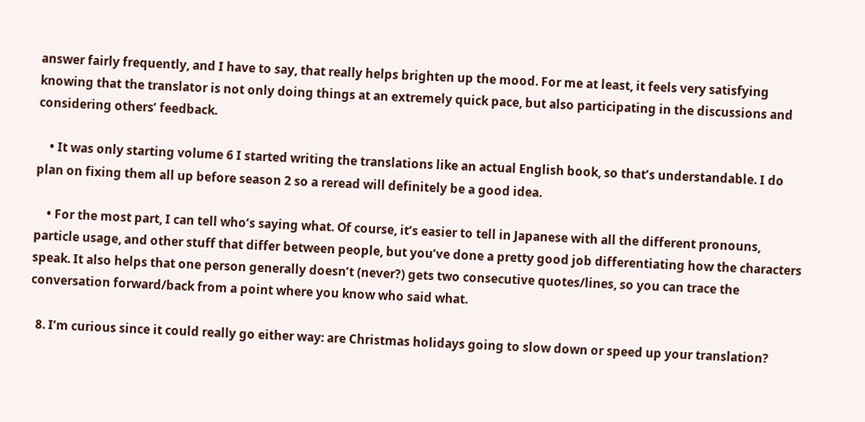answer fairly frequently, and I have to say, that really helps brighten up the mood. For me at least, it feels very satisfying knowing that the translator is not only doing things at an extremely quick pace, but also participating in the discussions and considering others’ feedback.

    • It was only starting volume 6 I started writing the translations like an actual English book, so that’s understandable. I do plan on fixing them all up before season 2 so a reread will definitely be a good idea.

    • For the most part, I can tell who’s saying what. Of course, it’s easier to tell in Japanese with all the different pronouns, particle usage, and other stuff that differ between people, but you’ve done a pretty good job differentiating how the characters speak. It also helps that one person generally doesn’t (never?) gets two consecutive quotes/lines, so you can trace the conversation forward/back from a point where you know who said what.

  8. I’m curious since it could really go either way: are Christmas holidays going to slow down or speed up your translation?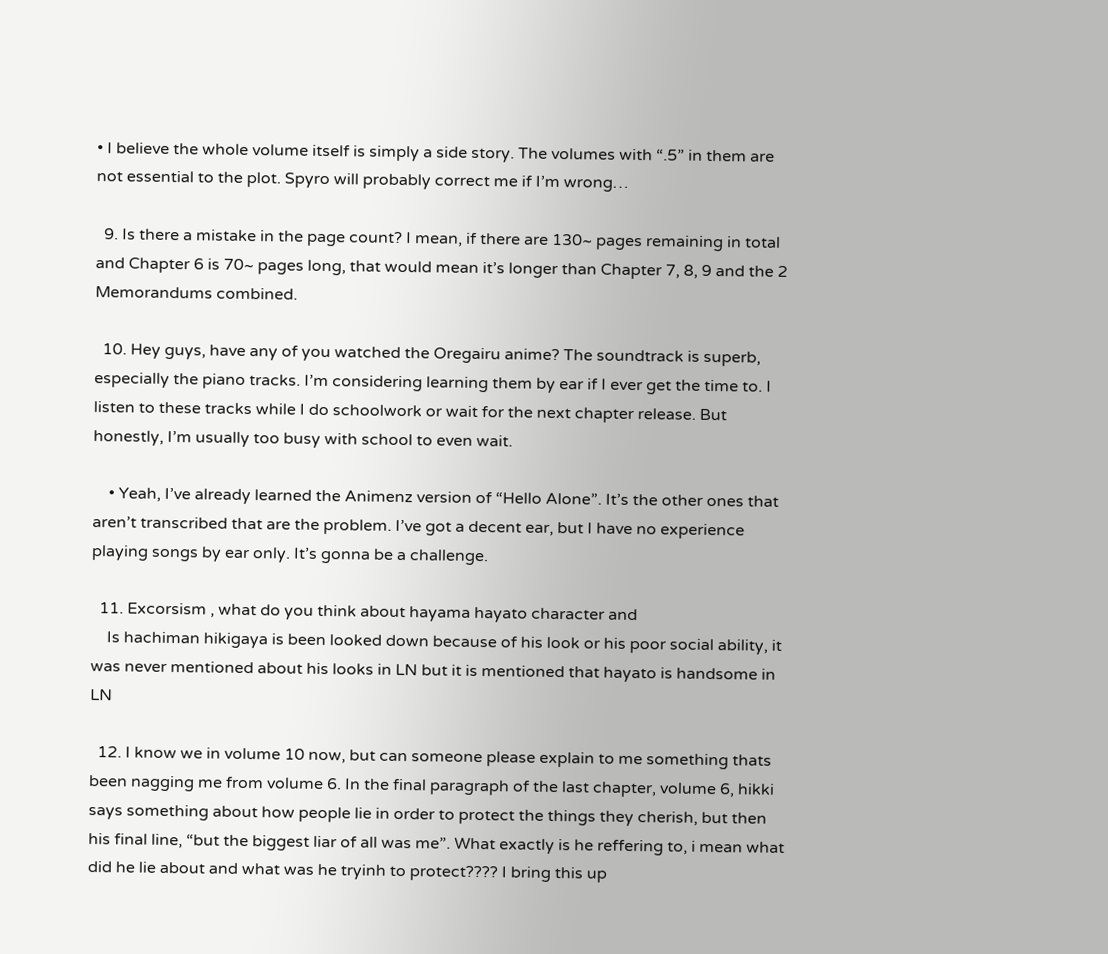• I believe the whole volume itself is simply a side story. The volumes with “.5” in them are not essential to the plot. Spyro will probably correct me if I’m wrong…

  9. Is there a mistake in the page count? I mean, if there are 130~ pages remaining in total and Chapter 6 is 70~ pages long, that would mean it’s longer than Chapter 7, 8, 9 and the 2 Memorandums combined.

  10. Hey guys, have any of you watched the Oregairu anime? The soundtrack is superb, especially the piano tracks. I’m considering learning them by ear if I ever get the time to. I listen to these tracks while I do schoolwork or wait for the next chapter release. But honestly, I’m usually too busy with school to even wait.

    • Yeah, I’ve already learned the Animenz version of “Hello Alone”. It’s the other ones that aren’t transcribed that are the problem. I’ve got a decent ear, but I have no experience playing songs by ear only. It’s gonna be a challenge.

  11. Excorsism , what do you think about hayama hayato character and
    Is hachiman hikigaya is been looked down because of his look or his poor social ability, it was never mentioned about his looks in LN but it is mentioned that hayato is handsome in LN

  12. I know we in volume 10 now, but can someone please explain to me something thats been nagging me from volume 6. In the final paragraph of the last chapter, volume 6, hikki says something about how people lie in order to protect the things they cherish, but then his final line, “but the biggest liar of all was me”. What exactly is he reffering to, i mean what did he lie about and what was he tryinh to protect???? I bring this up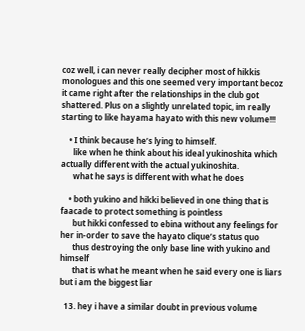coz well, i can never really decipher most of hikkis monologues and this one seemed very important becoz it came right after the relationships in the club got shattered. Plus on a slightly unrelated topic, im really starting to like hayama hayato with this new volume!!!

    • I think because he’s lying to himself.
      like when he think about his ideal yukinoshita which actually different with the actual yukinoshita.
      what he says is different with what he does

    • both yukino and hikki believed in one thing that is faacade to protect something is pointless
      but hikki confessed to ebina without any feelings for her in-order to save the hayato clique’s status quo
      thus destroying the only base line with yukino and himself
      that is what he meant when he said every one is liars but i am the biggest liar

  13. hey i have a similar doubt in previous volume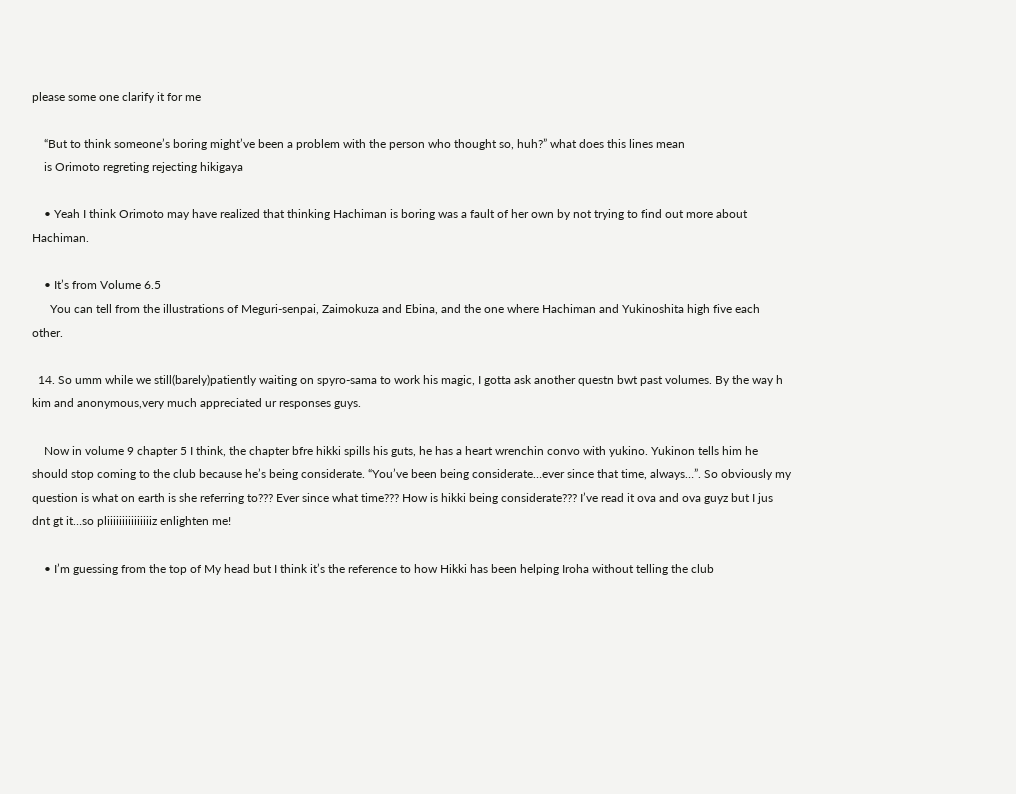please some one clarify it for me

    “But to think someone’s boring might’ve been a problem with the person who thought so, huh?” what does this lines mean
    is Orimoto regreting rejecting hikigaya

    • Yeah I think Orimoto may have realized that thinking Hachiman is boring was a fault of her own by not trying to find out more about Hachiman.

    • It’s from Volume 6.5
      You can tell from the illustrations of Meguri-senpai, Zaimokuza and Ebina, and the one where Hachiman and Yukinoshita high five each other.

  14. So umm while we still(barely)patiently waiting on spyro-sama to work his magic, I gotta ask another questn bwt past volumes. By the way h kim and anonymous,very much appreciated ur responses guys.

    Now in volume 9 chapter 5 I think, the chapter bfre hikki spills his guts, he has a heart wrenchin convo with yukino. Yukinon tells him he should stop coming to the club because he’s being considerate. “You’ve been being considerate…ever since that time, always…”. So obviously my question is what on earth is she referring to??? Ever since what time??? How is hikki being considerate??? I’ve read it ova and ova guyz but I jus dnt gt it…so pliiiiiiiiiiiiiiiz enlighten me!

    • I’m guessing from the top of My head but I think it’s the reference to how Hikki has been helping Iroha without telling the club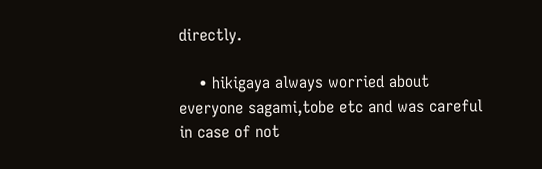directly.

    • hikigaya always worried about everyone sagami,tobe etc and was careful in case of not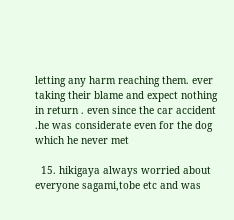letting any harm reaching them. ever taking their blame and expect nothing in return . even since the car accident .he was considerate even for the dog which he never met

  15. hikigaya always worried about everyone sagami,tobe etc and was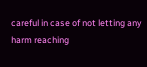careful in case of not letting any harm reaching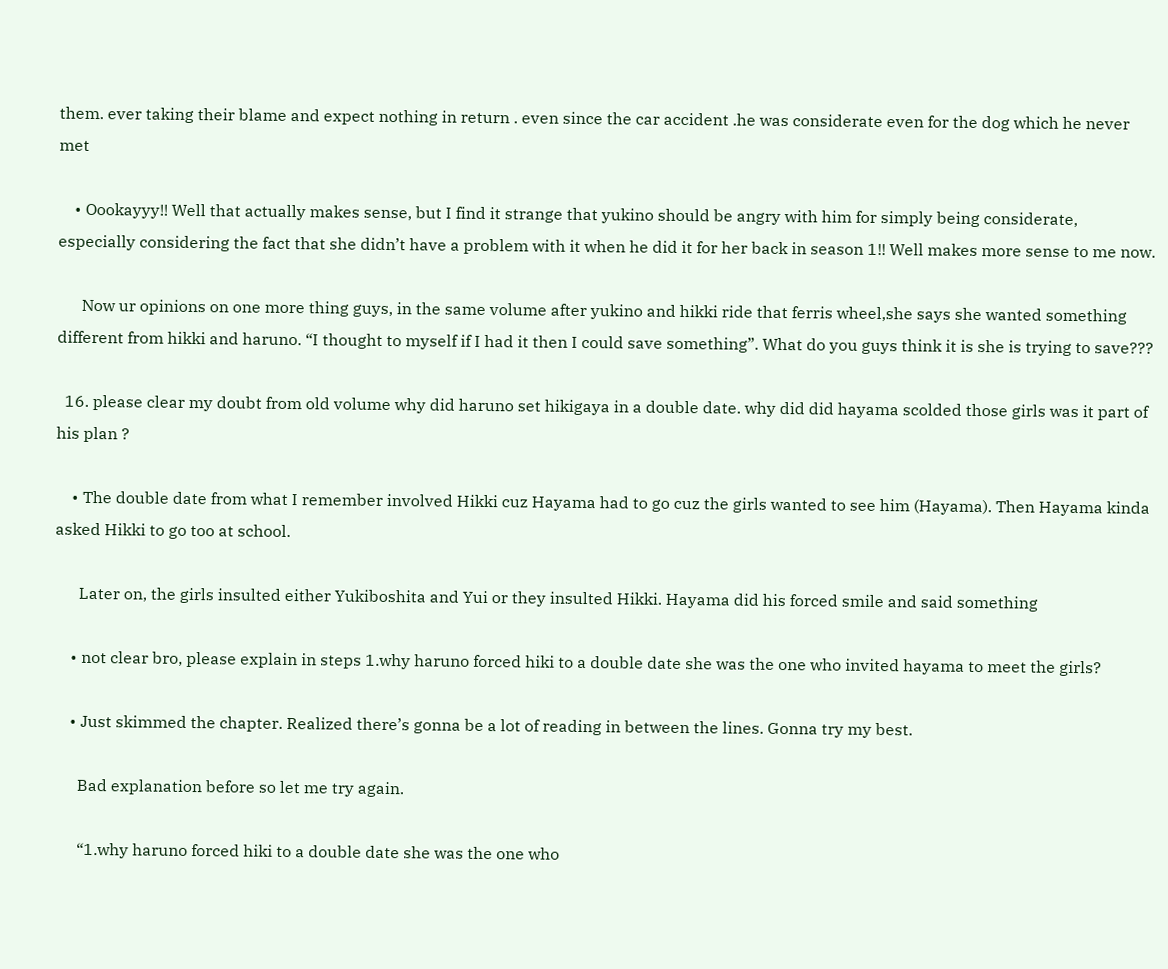them. ever taking their blame and expect nothing in return . even since the car accident .he was considerate even for the dog which he never met

    • Oookayyy!! Well that actually makes sense, but I find it strange that yukino should be angry with him for simply being considerate, especially considering the fact that she didn’t have a problem with it when he did it for her back in season 1!! Well makes more sense to me now.

      Now ur opinions on one more thing guys, in the same volume after yukino and hikki ride that ferris wheel,she says she wanted something different from hikki and haruno. “I thought to myself if I had it then I could save something”. What do you guys think it is she is trying to save???

  16. please clear my doubt from old volume why did haruno set hikigaya in a double date. why did did hayama scolded those girls was it part of his plan ?

    • The double date from what I remember involved Hikki cuz Hayama had to go cuz the girls wanted to see him (Hayama). Then Hayama kinda asked Hikki to go too at school.

      Later on, the girls insulted either Yukiboshita and Yui or they insulted Hikki. Hayama did his forced smile and said something

    • not clear bro, please explain in steps 1.why haruno forced hiki to a double date she was the one who invited hayama to meet the girls?

    • Just skimmed the chapter. Realized there’s gonna be a lot of reading in between the lines. Gonna try my best.

      Bad explanation before so let me try again.

      “1.why haruno forced hiki to a double date she was the one who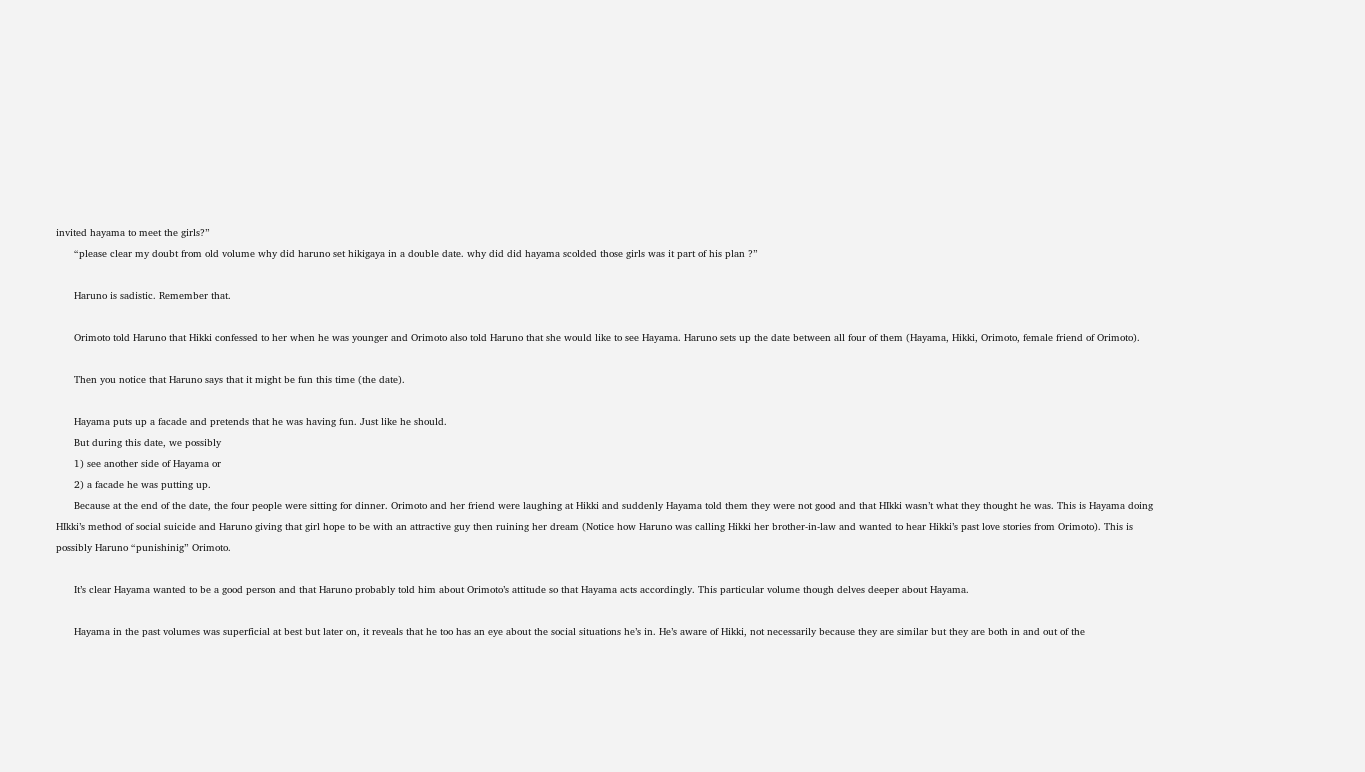invited hayama to meet the girls?”
      “please clear my doubt from old volume why did haruno set hikigaya in a double date. why did did hayama scolded those girls was it part of his plan ?”

      Haruno is sadistic. Remember that.

      Orimoto told Haruno that Hikki confessed to her when he was younger and Orimoto also told Haruno that she would like to see Hayama. Haruno sets up the date between all four of them (Hayama, Hikki, Orimoto, female friend of Orimoto).

      Then you notice that Haruno says that it might be fun this time (the date).

      Hayama puts up a facade and pretends that he was having fun. Just like he should.
      But during this date, we possibly
      1) see another side of Hayama or
      2) a facade he was putting up.
      Because at the end of the date, the four people were sitting for dinner. Orimoto and her friend were laughing at Hikki and suddenly Hayama told them they were not good and that HIkki wasn’t what they thought he was. This is Hayama doing HIkki’s method of social suicide and Haruno giving that girl hope to be with an attractive guy then ruining her dream (Notice how Haruno was calling Hikki her brother-in-law and wanted to hear Hikki’s past love stories from Orimoto). This is possibly Haruno “punishinig” Orimoto.

      It’s clear Hayama wanted to be a good person and that Haruno probably told him about Orimoto’s attitude so that Hayama acts accordingly. This particular volume though delves deeper about Hayama.

      Hayama in the past volumes was superficial at best but later on, it reveals that he too has an eye about the social situations he’s in. He’s aware of Hikki, not necessarily because they are similar but they are both in and out of the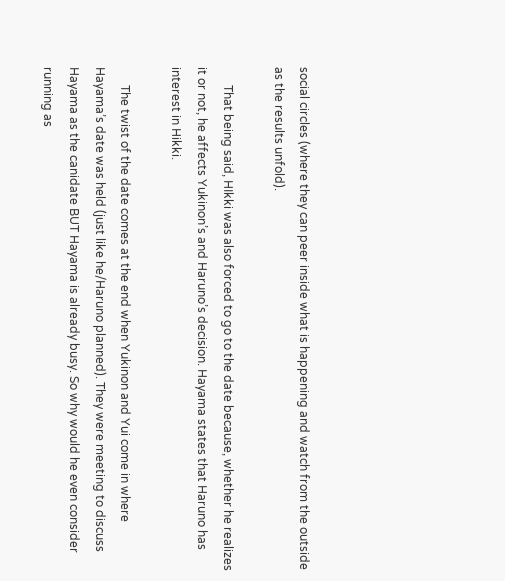social circles (where they can peer inside what is happening and watch from the outside as the results unfold).

      That being said, HIkki was also forced to go to the date because, whether he realizes it or not, he affects Yukinon’s and Haruno’s decision. Hayama states that Haruno has interest in Hikki.

      The twist of the date comes at the end when Yukinon and Yui come in where Hayama’s date was held (just like he/Haruno planned). They were meeting to discuss Hayama as the canidate BUT Hayama is already busy. So why would he even consider running as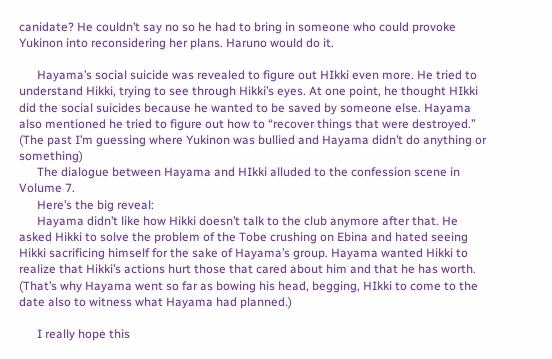canidate? He couldn’t say no so he had to bring in someone who could provoke Yukinon into reconsidering her plans. Haruno would do it.

      Hayama’s social suicide was revealed to figure out HIkki even more. He tried to understand Hikki, trying to see through Hikki’s eyes. At one point, he thought HIkki did the social suicides because he wanted to be saved by someone else. Hayama also mentioned he tried to figure out how to “recover things that were destroyed.” (The past I’m guessing where Yukinon was bullied and Hayama didn’t do anything or something)
      The dialogue between Hayama and HIkki alluded to the confession scene in Volume 7.
      Here’s the big reveal:
      Hayama didn’t like how Hikki doesn’t talk to the club anymore after that. He asked Hikki to solve the problem of the Tobe crushing on Ebina and hated seeing Hikki sacrificing himself for the sake of Hayama’s group. Hayama wanted Hikki to realize that Hikki’s actions hurt those that cared about him and that he has worth. (That’s why Hayama went so far as bowing his head, begging, HIkki to come to the date also to witness what Hayama had planned.)

      I really hope this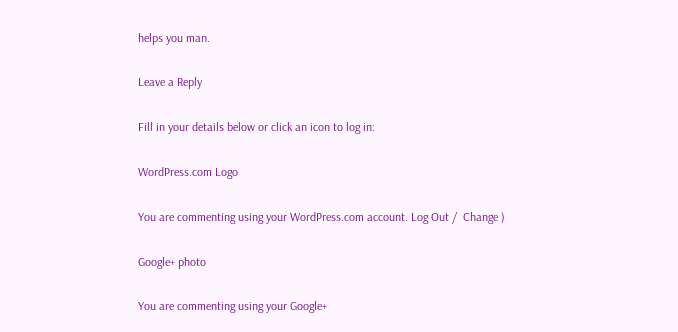helps you man.

Leave a Reply

Fill in your details below or click an icon to log in:

WordPress.com Logo

You are commenting using your WordPress.com account. Log Out /  Change )

Google+ photo

You are commenting using your Google+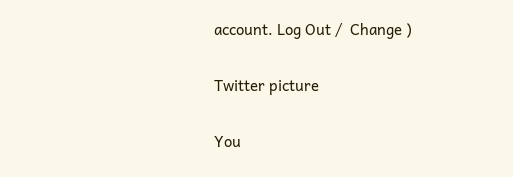account. Log Out /  Change )

Twitter picture

You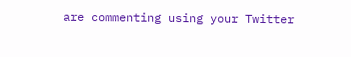are commenting using your Twitter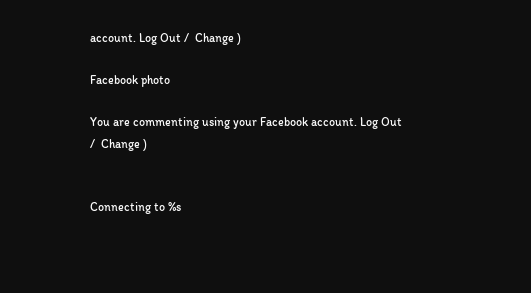account. Log Out /  Change )

Facebook photo

You are commenting using your Facebook account. Log Out /  Change )


Connecting to %s